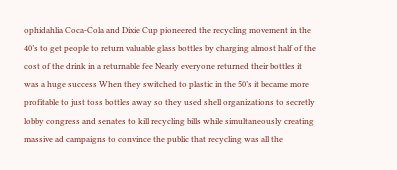ophidahlia Coca-Cola and Dixie Cup pioneered the recycling movement in the 40’s to get people to return valuable glass bottles by charging almost half of the cost of the drink in a returnable fee Nearly everyone returned their bottles it was a huge success When they switched to plastic in the 50’s it became more profitable to just toss bottles away so they used shell organizations to secretly lobby congress and senates to kill recycling bills while simultaneously creating massive ad campaigns to convince the public that recycling was all the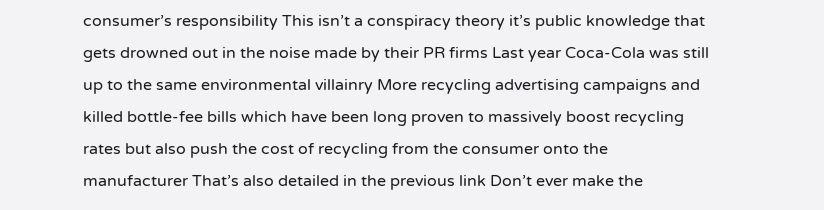consumer’s responsibility This isn’t a conspiracy theory it’s public knowledge that gets drowned out in the noise made by their PR firms Last year Coca-Cola was still up to the same environmental villainry More recycling advertising campaigns and killed bottle-fee bills which have been long proven to massively boost recycling rates but also push the cost of recycling from the consumer onto the manufacturer That’s also detailed in the previous link Don’t ever make the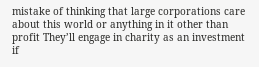mistake of thinking that large corporations care about this world or anything in it other than profit They’ll engage in charity as an investment if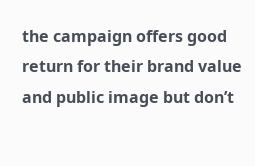the campaign offers good return for their brand value and public image but don’t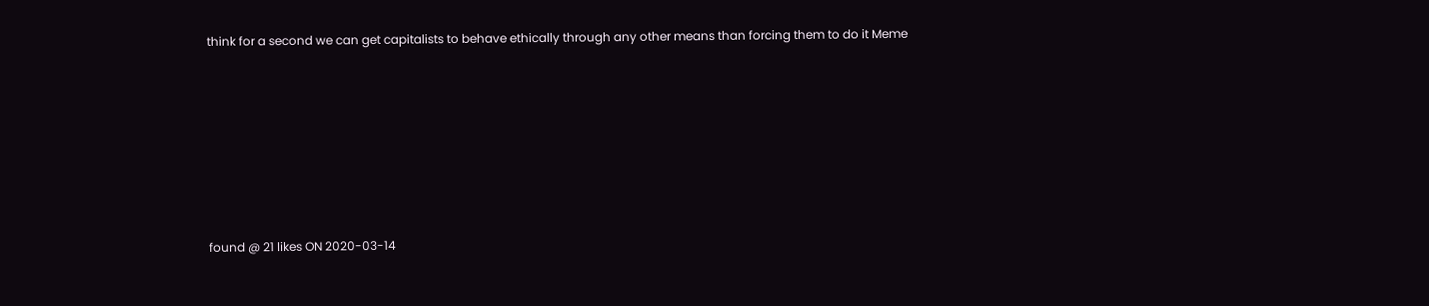think for a second we can get capitalists to behave ethically through any other means than forcing them to do it Meme











found @ 21 likes ON 2020-03-14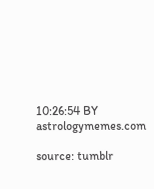10:26:54 BY astrologymemes.com

source: tumblr